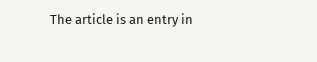The article is an entry in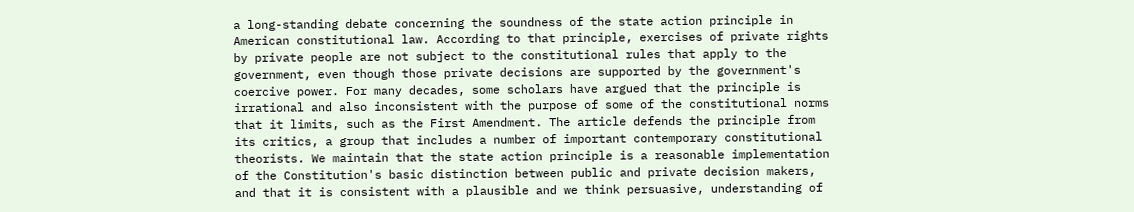a long-standing debate concerning the soundness of the state action principle in American constitutional law. According to that principle, exercises of private rights by private people are not subject to the constitutional rules that apply to the government, even though those private decisions are supported by the government's coercive power. For many decades, some scholars have argued that the principle is irrational and also inconsistent with the purpose of some of the constitutional norms that it limits, such as the First Amendment. The article defends the principle from its critics, a group that includes a number of important contemporary constitutional theorists. We maintain that the state action principle is a reasonable implementation of the Constitution's basic distinction between public and private decision makers, and that it is consistent with a plausible and we think persuasive, understanding of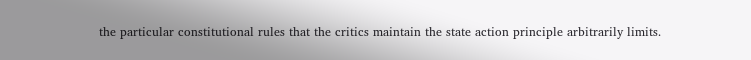the particular constitutional rules that the critics maintain the state action principle arbitrarily limits.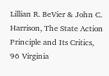Lillian R. BeVier & John C. Harrison, The State Action Principle and Its Critics, 96 Virginia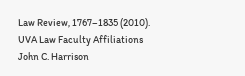Law Review, 1767–1835 (2010).
UVA Law Faculty Affiliations
John C. Harrison